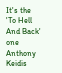It's the 'To Hell And Back' one Anthony Keidis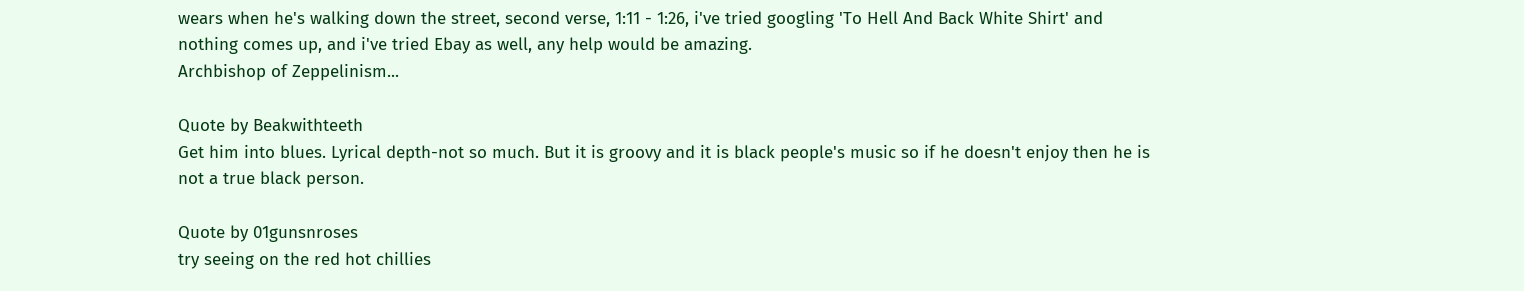wears when he's walking down the street, second verse, 1:11 - 1:26, i've tried googling 'To Hell And Back White Shirt' and nothing comes up, and i've tried Ebay as well, any help would be amazing.
Archbishop of Zeppelinism...

Quote by Beakwithteeth
Get him into blues. Lyrical depth-not so much. But it is groovy and it is black people's music so if he doesn't enjoy then he is not a true black person.

Quote by 01gunsnroses
try seeing on the red hot chillies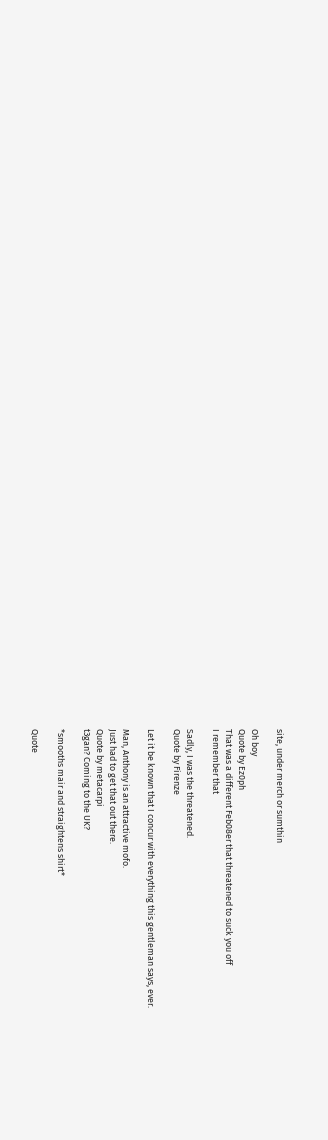site, under merch or sumthin

Oh boy
Quote by Ez0ph
That was a different Feb08er that threatened to suck you off
I remember that

Sadly, I was the threatened.
Quote by Firenze

Let it be known that I concur with everything this gentleman says, ever.

Man, Anthony is an attractive mofo.
Just had to get that out there.
Quote by metacarpi
t3gan? Coming to the UK?

*smooths mair and straightens shirt*

Quote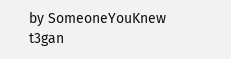by SomeoneYouKnew
t3gan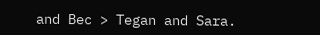and Bec > Tegan and Sara.